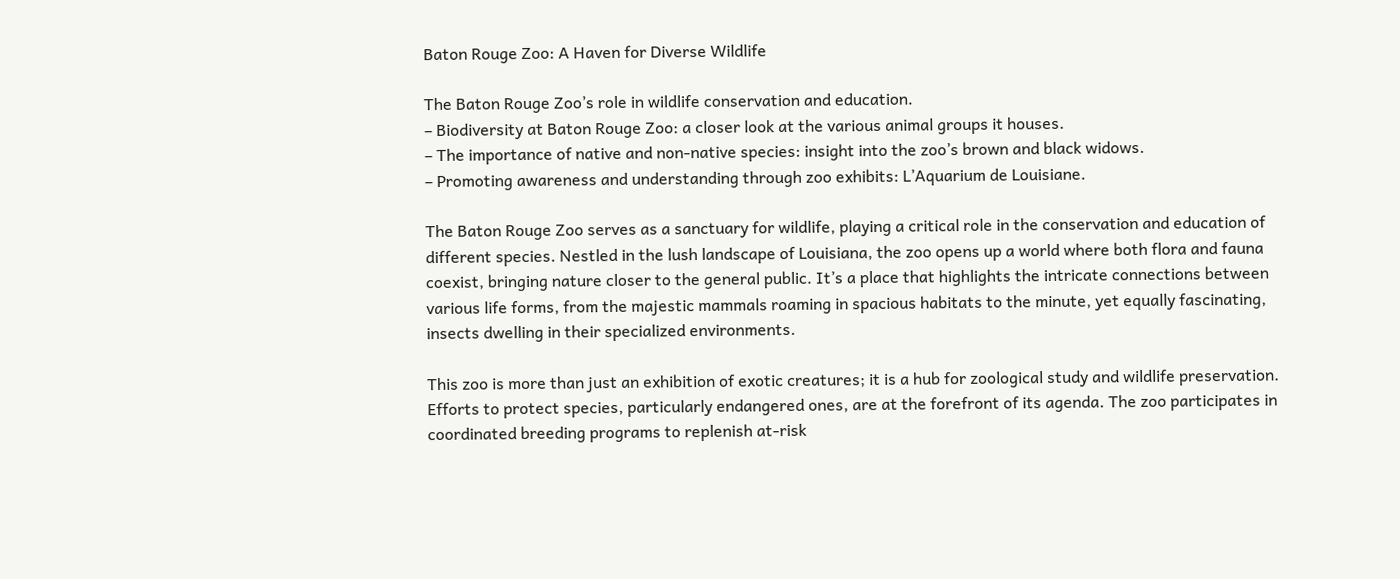Baton Rouge Zoo: A Haven for Diverse Wildlife

The Baton Rouge Zoo’s role in wildlife conservation and education.
– Biodiversity at Baton Rouge Zoo: a closer look at the various animal groups it houses.
– The importance of native and non-native species: insight into the zoo’s brown and black widows.
– Promoting awareness and understanding through zoo exhibits: L’Aquarium de Louisiane.

The Baton Rouge Zoo serves as a sanctuary for wildlife, playing a critical role in the conservation and education of different species. Nestled in the lush landscape of Louisiana, the zoo opens up a world where both flora and fauna coexist, bringing nature closer to the general public. It’s a place that highlights the intricate connections between various life forms, from the majestic mammals roaming in spacious habitats to the minute, yet equally fascinating, insects dwelling in their specialized environments.

This zoo is more than just an exhibition of exotic creatures; it is a hub for zoological study and wildlife preservation. Efforts to protect species, particularly endangered ones, are at the forefront of its agenda. The zoo participates in coordinated breeding programs to replenish at-risk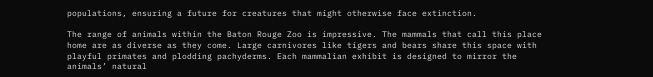populations, ensuring a future for creatures that might otherwise face extinction.

The range of animals within the Baton Rouge Zoo is impressive. The mammals that call this place home are as diverse as they come. Large carnivores like tigers and bears share this space with playful primates and plodding pachyderms. Each mammalian exhibit is designed to mirror the animals’ natural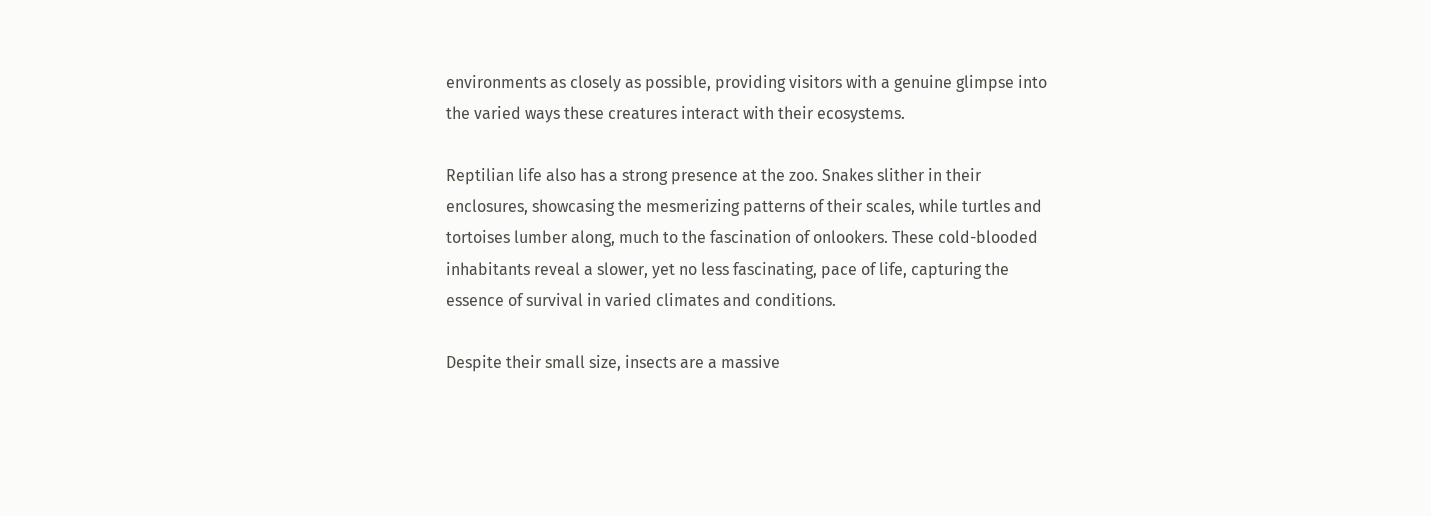environments as closely as possible, providing visitors with a genuine glimpse into the varied ways these creatures interact with their ecosystems.

Reptilian life also has a strong presence at the zoo. Snakes slither in their enclosures, showcasing the mesmerizing patterns of their scales, while turtles and tortoises lumber along, much to the fascination of onlookers. These cold-blooded inhabitants reveal a slower, yet no less fascinating, pace of life, capturing the essence of survival in varied climates and conditions.

Despite their small size, insects are a massive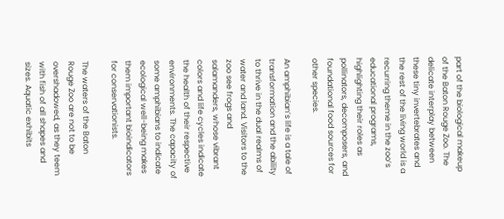part of the biological makeup of the Baton Rouge Zoo. The delicate interplay between these tiny invertebrates and the rest of the living world is a recurring theme in the zoo’s educational programs, highlighting their roles as pollinators, decomposers, and foundational food sources for other species.

An amphibian’s life is a tale of transformation and the ability to thrive in the dual realms of water and land. Visitors to the zoo see frogs and salamanders, whose vibrant colors and life cycles indicate the health of their respective environments. The capacity of some amphibians to indicate ecological well-being makes them important bioindicators for conservationists.

The waters of the Baton Rouge Zoo are not to be overshadowed, as they teem with fish of all shapes and sizes. Aquatic exhibits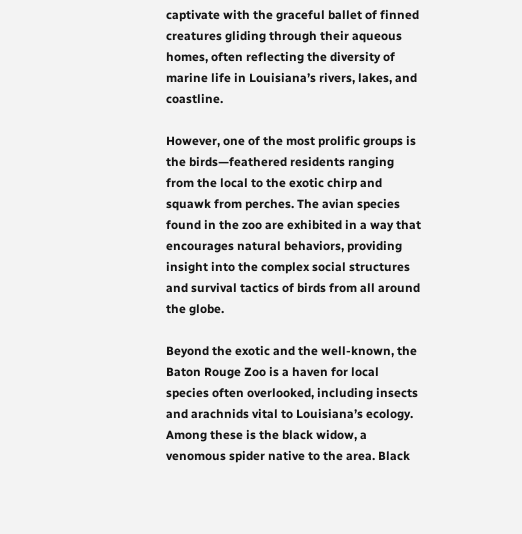captivate with the graceful ballet of finned creatures gliding through their aqueous homes, often reflecting the diversity of marine life in Louisiana’s rivers, lakes, and coastline.

However, one of the most prolific groups is the birds—feathered residents ranging from the local to the exotic chirp and squawk from perches. The avian species found in the zoo are exhibited in a way that encourages natural behaviors, providing insight into the complex social structures and survival tactics of birds from all around the globe.

Beyond the exotic and the well-known, the Baton Rouge Zoo is a haven for local species often overlooked, including insects and arachnids vital to Louisiana’s ecology. Among these is the black widow, a venomous spider native to the area. Black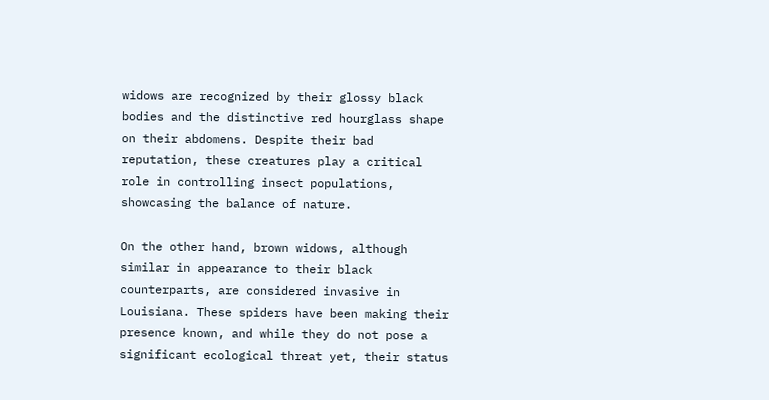widows are recognized by their glossy black bodies and the distinctive red hourglass shape on their abdomens. Despite their bad reputation, these creatures play a critical role in controlling insect populations, showcasing the balance of nature.

On the other hand, brown widows, although similar in appearance to their black counterparts, are considered invasive in Louisiana. These spiders have been making their presence known, and while they do not pose a significant ecological threat yet, their status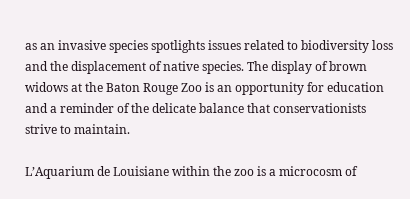as an invasive species spotlights issues related to biodiversity loss and the displacement of native species. The display of brown widows at the Baton Rouge Zoo is an opportunity for education and a reminder of the delicate balance that conservationists strive to maintain.

L’Aquarium de Louisiane within the zoo is a microcosm of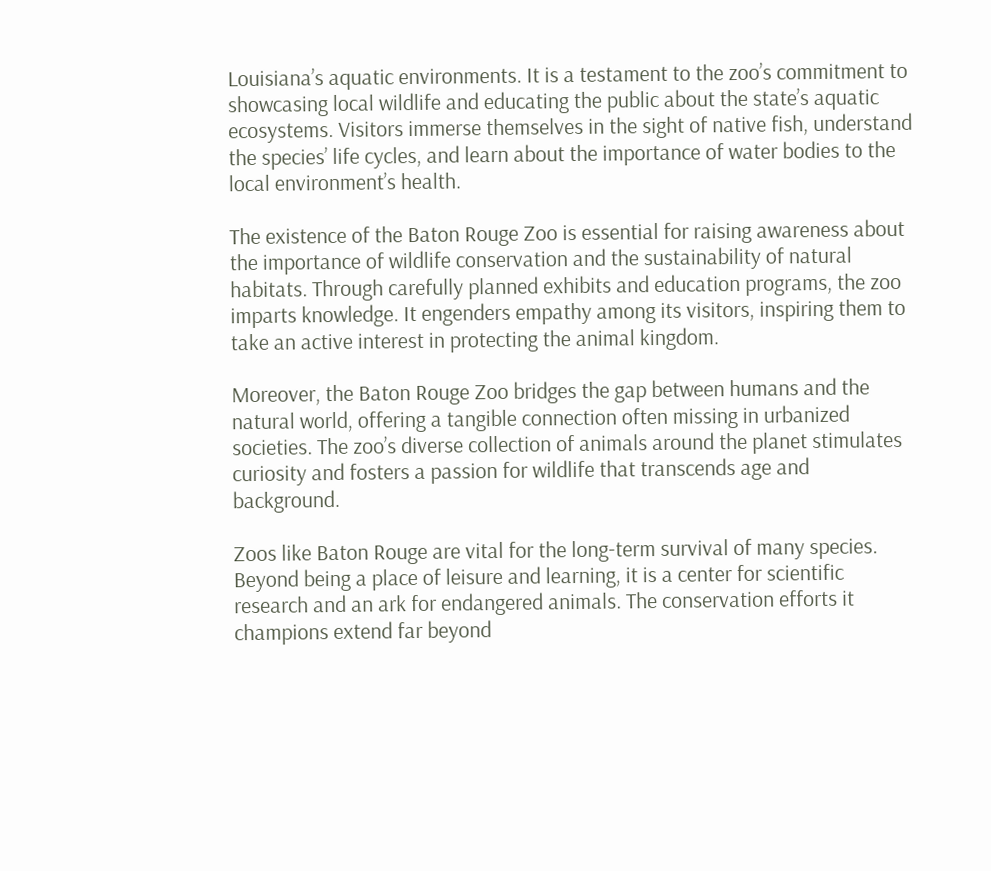Louisiana’s aquatic environments. It is a testament to the zoo’s commitment to showcasing local wildlife and educating the public about the state’s aquatic ecosystems. Visitors immerse themselves in the sight of native fish, understand the species’ life cycles, and learn about the importance of water bodies to the local environment’s health.

The existence of the Baton Rouge Zoo is essential for raising awareness about the importance of wildlife conservation and the sustainability of natural habitats. Through carefully planned exhibits and education programs, the zoo imparts knowledge. It engenders empathy among its visitors, inspiring them to take an active interest in protecting the animal kingdom.

Moreover, the Baton Rouge Zoo bridges the gap between humans and the natural world, offering a tangible connection often missing in urbanized societies. The zoo’s diverse collection of animals around the planet stimulates curiosity and fosters a passion for wildlife that transcends age and background.

Zoos like Baton Rouge are vital for the long-term survival of many species. Beyond being a place of leisure and learning, it is a center for scientific research and an ark for endangered animals. The conservation efforts it champions extend far beyond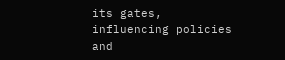its gates, influencing policies and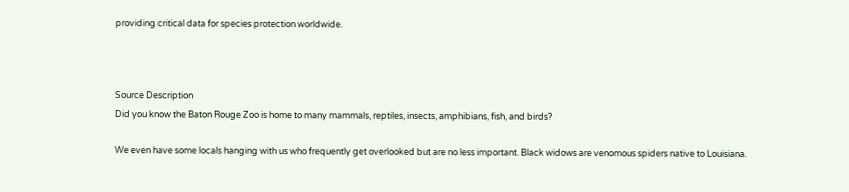providing critical data for species protection worldwide.



Source Description
Did you know the Baton Rouge Zoo is home to many mammals, reptiles, insects, amphibians, fish, and birds?

We even have some locals hanging with us who frequently get overlooked but are no less important. Black widows are venomous spiders native to Louisiana.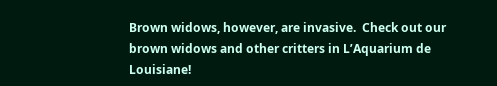Brown widows, however, are invasive.  Check out our brown widows and other critters in L’Aquarium de Louisiane!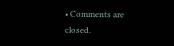• Comments are closed.